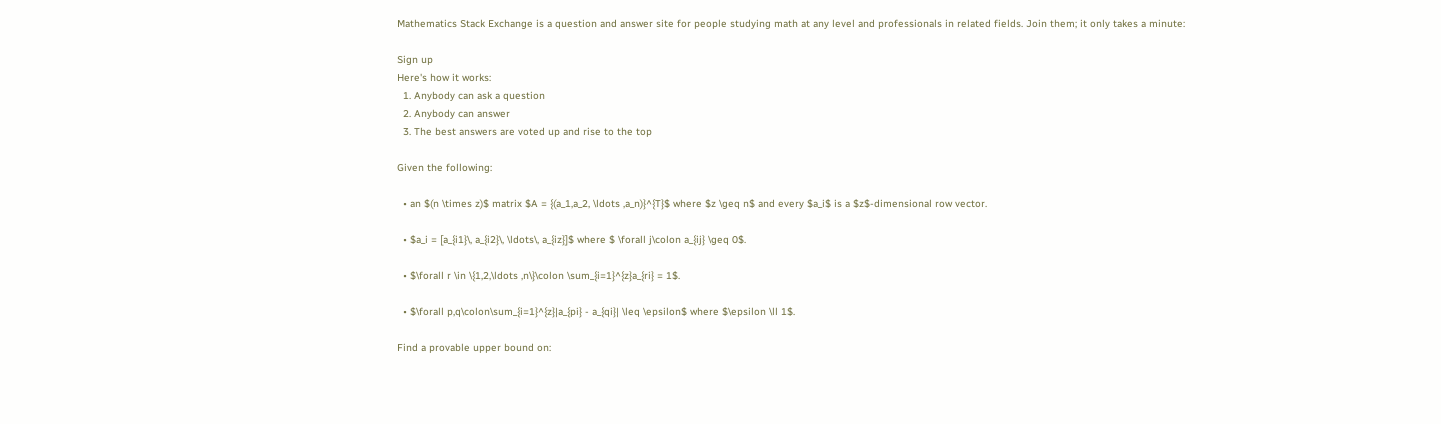Mathematics Stack Exchange is a question and answer site for people studying math at any level and professionals in related fields. Join them; it only takes a minute:

Sign up
Here's how it works:
  1. Anybody can ask a question
  2. Anybody can answer
  3. The best answers are voted up and rise to the top

Given the following:

  • an $(n \times z)$ matrix $A = {(a_1,a_2, \ldots ,a_n)}^{T}$ where $z \geq n$ and every $a_i$ is a $z$-dimensional row vector.

  • $a_i = [a_{i1}\, a_{i2}\, \ldots\, a_{iz}]$ where $ \forall j\colon a_{ij} \geq 0$.

  • $\forall r \in \{1,2,\ldots ,n\}\colon \sum_{i=1}^{z}a_{ri} = 1$.

  • $\forall p,q\colon\sum_{i=1}^{z}|a_{pi} - a_{qi}| \leq \epsilon$ where $\epsilon \ll 1$.

Find a provable upper bound on: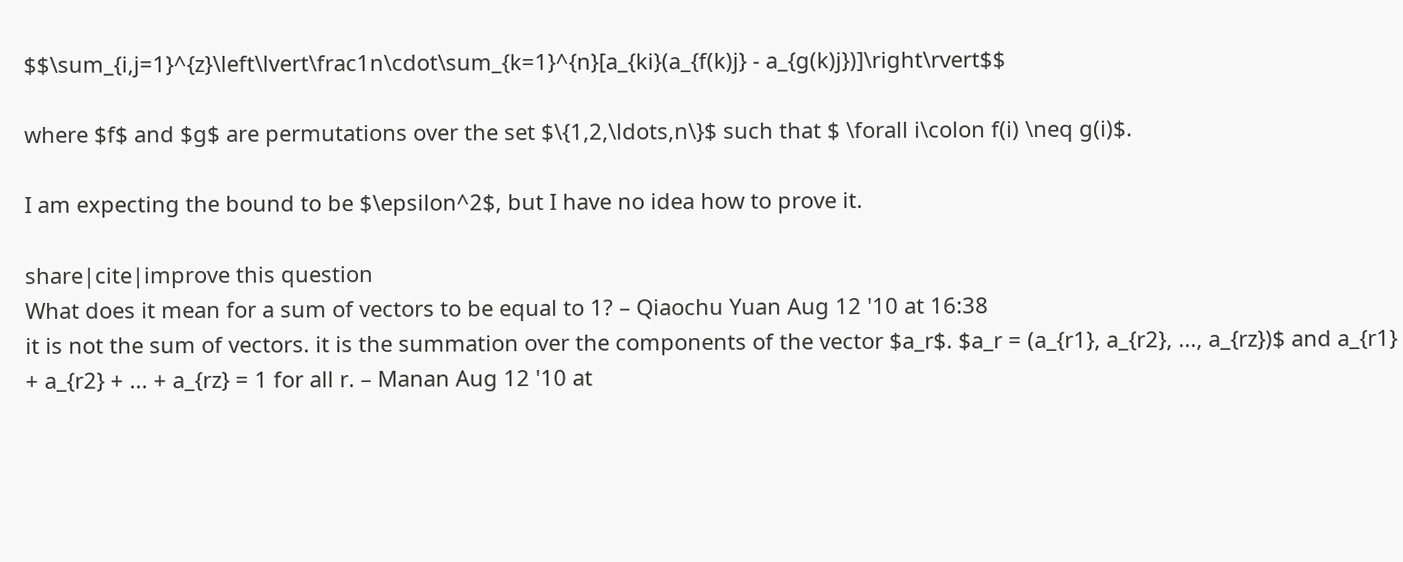$$\sum_{i,j=1}^{z}\left\lvert\frac1n\cdot\sum_{k=1}^{n}[a_{ki}(a_{f(k)j} - a_{g(k)j})]\right\rvert$$

where $f$ and $g$ are permutations over the set $\{1,2,\ldots,n\}$ such that $ \forall i\colon f(i) \neq g(i)$.

I am expecting the bound to be $\epsilon^2$, but I have no idea how to prove it.

share|cite|improve this question
What does it mean for a sum of vectors to be equal to 1? – Qiaochu Yuan Aug 12 '10 at 16:38
it is not the sum of vectors. it is the summation over the components of the vector $a_r$. $a_r = (a_{r1}, a_{r2}, ..., a_{rz})$ and a_{r1} + a_{r2} + ... + a_{rz} = 1 for all r. – Manan Aug 12 '10 at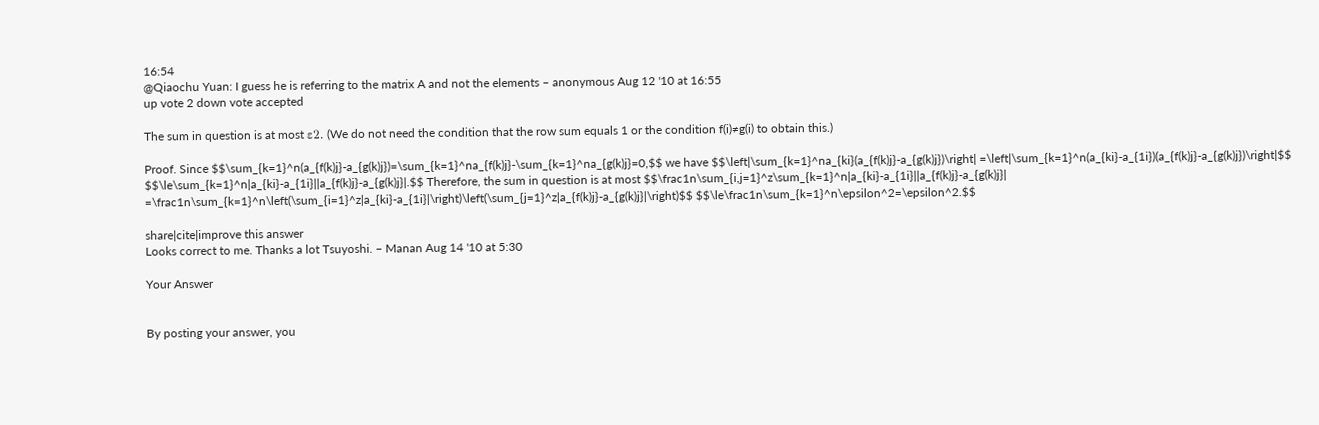16:54
@Qiaochu Yuan: I guess he is referring to the matrix A and not the elements – anonymous Aug 12 '10 at 16:55
up vote 2 down vote accepted

The sum in question is at most ε2. (We do not need the condition that the row sum equals 1 or the condition f(i)≠g(i) to obtain this.)

Proof. Since $$\sum_{k=1}^n(a_{f(k)j}-a_{g(k)j})=\sum_{k=1}^na_{f(k)j}-\sum_{k=1}^na_{g(k)j}=0,$$ we have $$\left|\sum_{k=1}^na_{ki}(a_{f(k)j}-a_{g(k)j})\right| =\left|\sum_{k=1}^n(a_{ki}-a_{1i})(a_{f(k)j}-a_{g(k)j})\right|$$ $$\le\sum_{k=1}^n|a_{ki}-a_{1i}||a_{f(k)j}-a_{g(k)j}|.$$ Therefore, the sum in question is at most $$\frac1n\sum_{i,j=1}^z\sum_{k=1}^n|a_{ki}-a_{1i}||a_{f(k)j}-a_{g(k)j}| =\frac1n\sum_{k=1}^n\left(\sum_{i=1}^z|a_{ki}-a_{1i}|\right)\left(\sum_{j=1}^z|a_{f(k)j}-a_{g(k)j}|\right)$$ $$\le\frac1n\sum_{k=1}^n\epsilon^2=\epsilon^2.$$

share|cite|improve this answer
Looks correct to me. Thanks a lot Tsuyoshi. – Manan Aug 14 '10 at 5:30

Your Answer


By posting your answer, you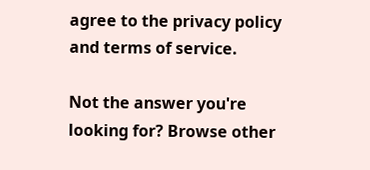agree to the privacy policy and terms of service.

Not the answer you're looking for? Browse other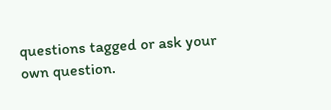questions tagged or ask your own question.